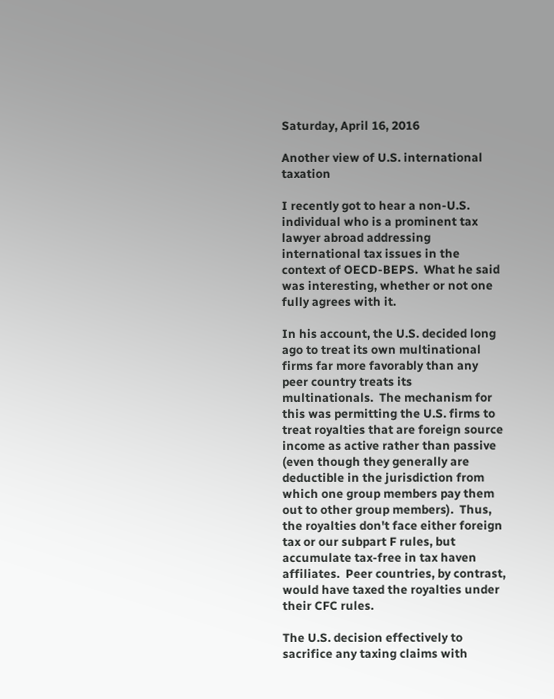Saturday, April 16, 2016

Another view of U.S. international taxation

I recently got to hear a non-U.S. individual who is a prominent tax lawyer abroad addressing international tax issues in the context of OECD-BEPS.  What he said was interesting, whether or not one fully agrees with it.

In his account, the U.S. decided long ago to treat its own multinational firms far more favorably than any peer country treats its multinationals.  The mechanism for this was permitting the U.S. firms to treat royalties that are foreign source income as active rather than passive (even though they generally are deductible in the jurisdiction from which one group members pay them out to other group members).  Thus, the royalties don't face either foreign tax or our subpart F rules, but accumulate tax-free in tax haven affiliates.  Peer countries, by contrast, would have taxed the royalties under their CFC rules.

The U.S. decision effectively to sacrifice any taxing claims with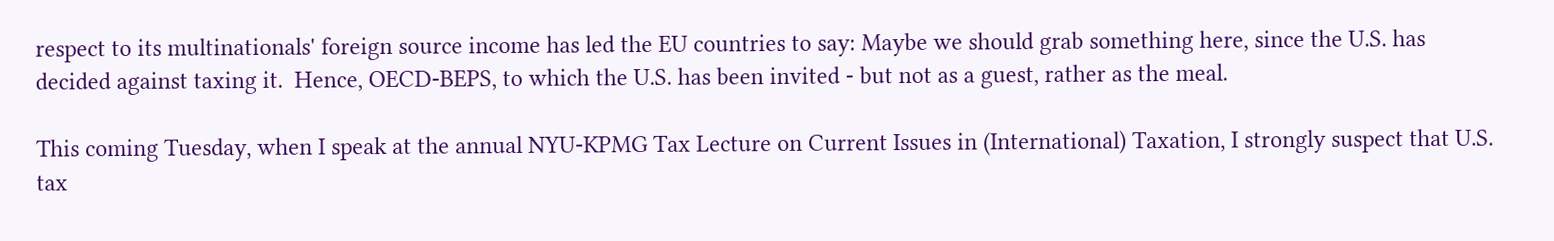respect to its multinationals' foreign source income has led the EU countries to say: Maybe we should grab something here, since the U.S. has decided against taxing it.  Hence, OECD-BEPS, to which the U.S. has been invited - but not as a guest, rather as the meal.

This coming Tuesday, when I speak at the annual NYU-KPMG Tax Lecture on Current Issues in (International) Taxation, I strongly suspect that U.S. tax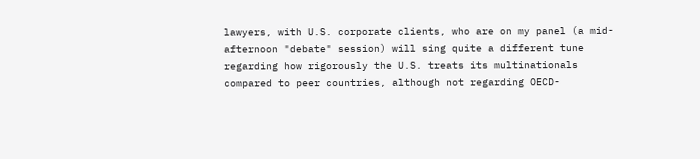lawyers, with U.S. corporate clients, who are on my panel (a mid-afternoon "debate" session) will sing quite a different tune regarding how rigorously the U.S. treats its multinationals compared to peer countries, although not regarding OECD-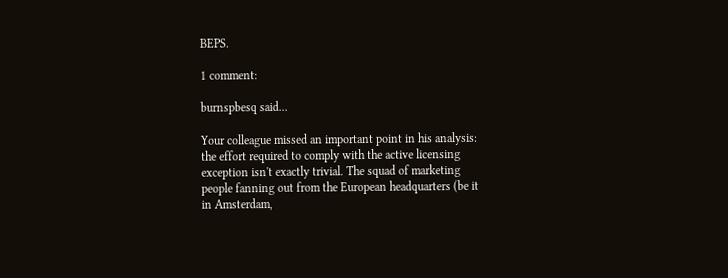BEPS.

1 comment:

burnspbesq said...

Your colleague missed an important point in his analysis: the effort required to comply with the active licensing exception isn't exactly trivial. The squad of marketing people fanning out from the European headquarters (be it in Amsterdam,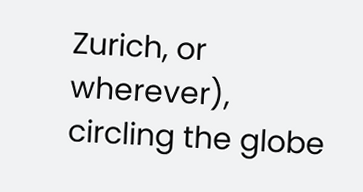Zurich, or wherever), circling the globe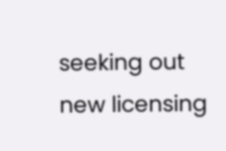seeking out new licensing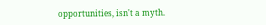opportunities, isn't a myth.